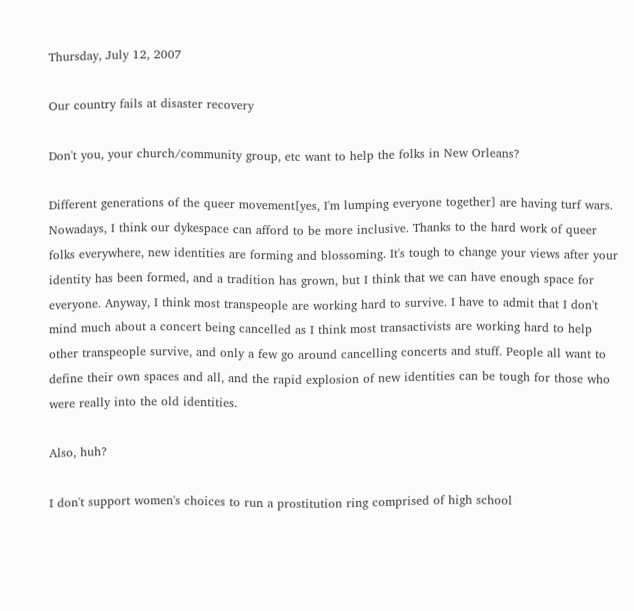Thursday, July 12, 2007

Our country fails at disaster recovery

Don't you, your church/community group, etc want to help the folks in New Orleans?

Different generations of the queer movement[yes, I'm lumping everyone together] are having turf wars. Nowadays, I think our dykespace can afford to be more inclusive. Thanks to the hard work of queer folks everywhere, new identities are forming and blossoming. It's tough to change your views after your identity has been formed, and a tradition has grown, but I think that we can have enough space for everyone. Anyway, I think most transpeople are working hard to survive. I have to admit that I don't mind much about a concert being cancelled as I think most transactivists are working hard to help other transpeople survive, and only a few go around cancelling concerts and stuff. People all want to define their own spaces and all, and the rapid explosion of new identities can be tough for those who were really into the old identities.

Also, huh?

I don't support women's choices to run a prostitution ring comprised of high school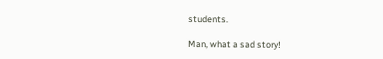students.

Man, what a sad story!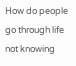How do people go through life not knowing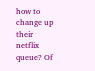how to change up their netflix queue? Of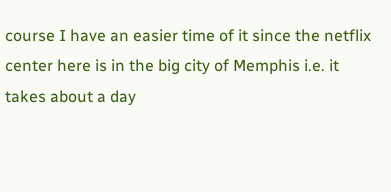course I have an easier time of it since the netflix center here is in the big city of Memphis i.e. it takes about a day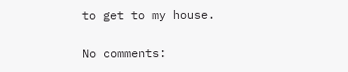to get to my house.

No comments: